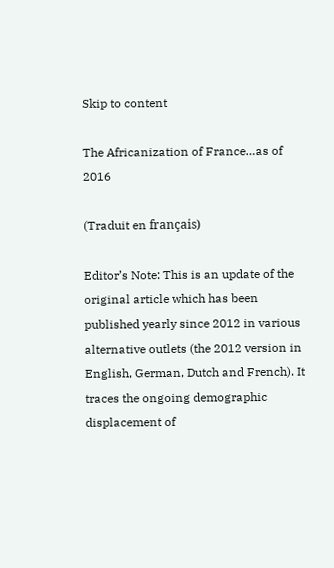Skip to content

The Africanization of France…as of 2016

(Traduit en français)

Editor’s Note: This is an update of the original article which has been published yearly since 2012 in various alternative outlets (the 2012 version in English, German, Dutch and French). It traces the ongoing demographic displacement of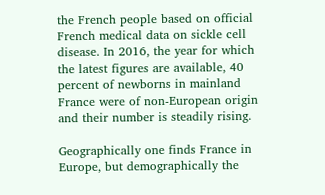the French people based on official French medical data on sickle cell disease. In 2016, the year for which the latest figures are available, 40 percent of newborns in mainland France were of non-European origin and their number is steadily rising.

Geographically one finds France in Europe, but demographically the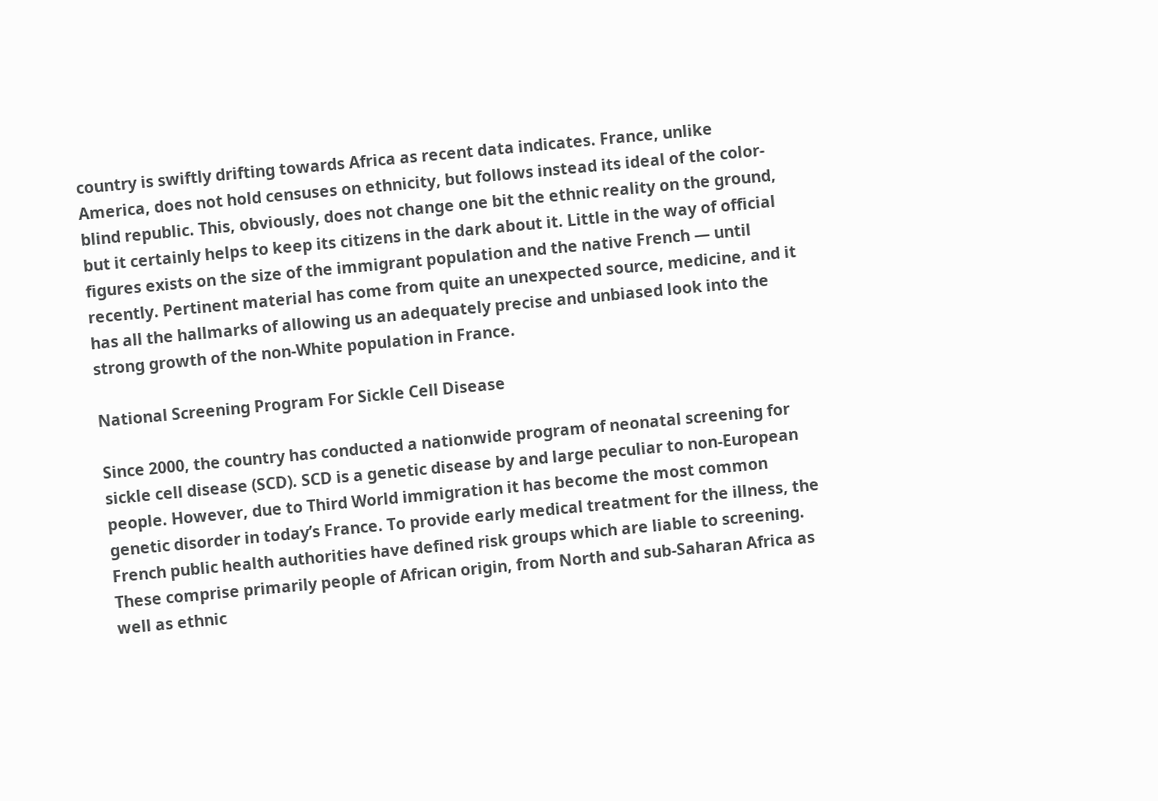country is swiftly drifting towards Africa as recent data indicates. France, unlike America, does not hold censuses on ethnicity, but follows instead its ideal of the color-blind republic. This, obviously, does not change one bit the ethnic reality on the ground, but it certainly helps to keep its citizens in the dark about it. Little in the way of official figures exists on the size of the immigrant population and the native French — until recently. Pertinent material has come from quite an unexpected source, medicine, and it has all the hallmarks of allowing us an adequately precise and unbiased look into the strong growth of the non-White population in France.

National Screening Program For Sickle Cell Disease

Since 2000, the country has conducted a nationwide program of neonatal screening for sickle cell disease (SCD). SCD is a genetic disease by and large peculiar to non-European people. However, due to Third World immigration it has become the most common genetic disorder in today’s France. To provide early medical treatment for the illness, the French public health authorities have defined risk groups which are liable to screening. These comprise primarily people of African origin, from North and sub-Saharan Africa as well as ethnic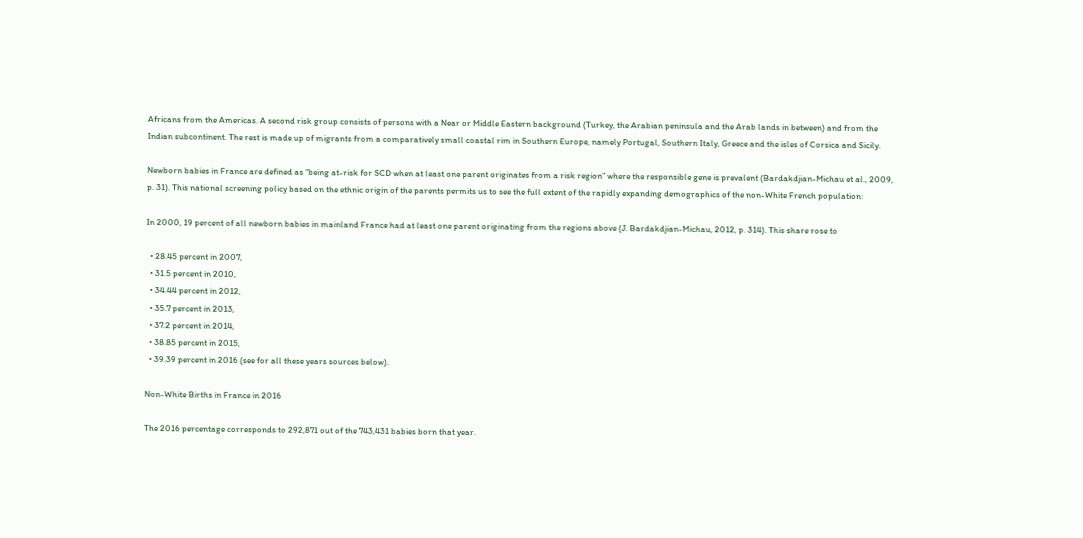Africans from the Americas. A second risk group consists of persons with a Near or Middle Eastern background (Turkey, the Arabian peninsula and the Arab lands in between) and from the Indian subcontinent. The rest is made up of migrants from a comparatively small coastal rim in Southern Europe, namely Portugal, Southern Italy, Greece and the isles of Corsica and Sicily.

Newborn babies in France are defined as “being at-risk for SCD when at least one parent originates from a risk region” where the responsible gene is prevalent (Bardakdjian-Michau et al., 2009, p. 31). This national screening policy based on the ethnic origin of the parents permits us to see the full extent of the rapidly expanding demographics of the non-White French population:

In 2000, 19 percent of all newborn babies in mainland France had at least one parent originating from the regions above (J. Bardakdjian-Michau, 2012, p. 314). This share rose to

  • 28.45 percent in 2007,
  • 31.5 percent in 2010,
  • 34.44 percent in 2012,
  • 35.7 percent in 2013,
  • 37.2 percent in 2014,
  • 38.85 percent in 2015,
  • 39.39 percent in 2016 (see for all these years sources below).

Non-White Births in France in 2016

The 2016 percentage corresponds to 292,871 out of the 743,431 babies born that year.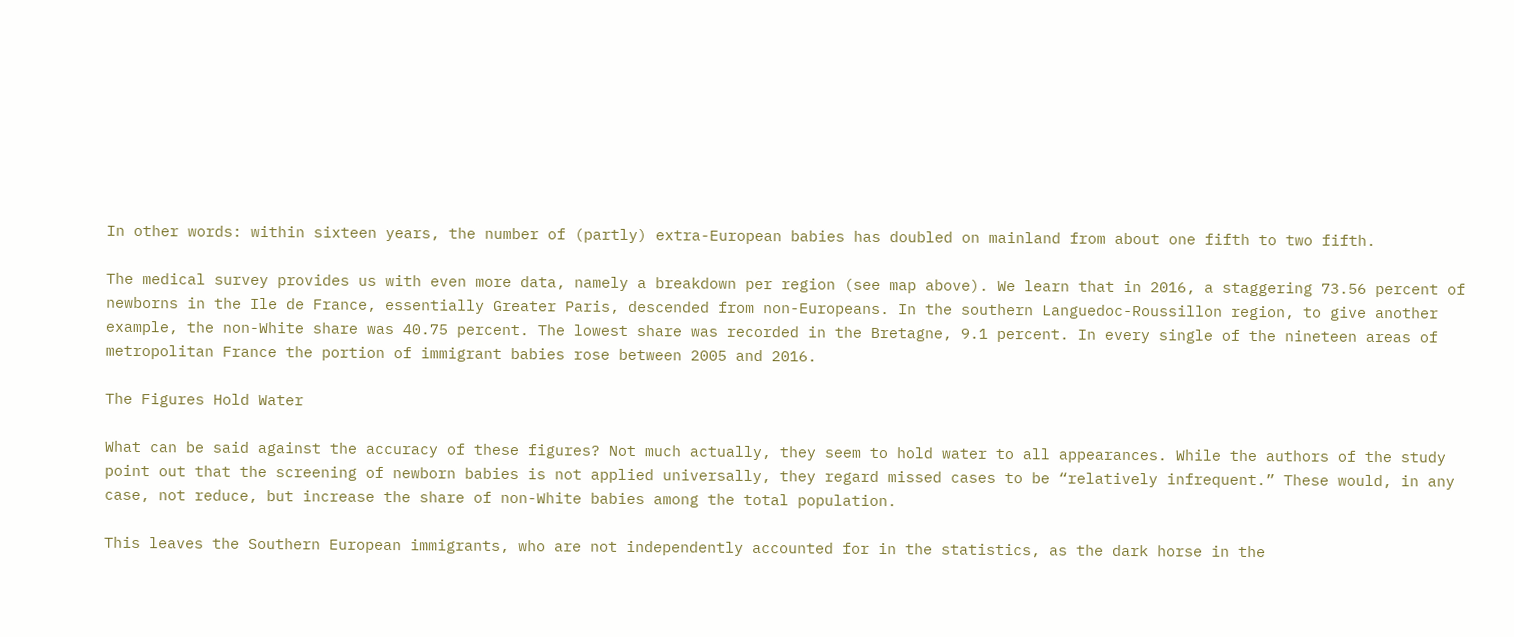In other words: within sixteen years, the number of (partly) extra-European babies has doubled on mainland from about one fifth to two fifth.

The medical survey provides us with even more data, namely a breakdown per region (see map above). We learn that in 2016, a staggering 73.56 percent of newborns in the Ile de France, essentially Greater Paris, descended from non-Europeans. In the southern Languedoc-Roussillon region, to give another example, the non-White share was 40.75 percent. The lowest share was recorded in the Bretagne, 9.1 percent. In every single of the nineteen areas of metropolitan France the portion of immigrant babies rose between 2005 and 2016.

The Figures Hold Water

What can be said against the accuracy of these figures? Not much actually, they seem to hold water to all appearances. While the authors of the study point out that the screening of newborn babies is not applied universally, they regard missed cases to be “relatively infrequent.” These would, in any case, not reduce, but increase the share of non-White babies among the total population.

This leaves the Southern European immigrants, who are not independently accounted for in the statistics, as the dark horse in the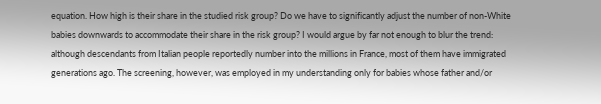equation. How high is their share in the studied risk group? Do we have to significantly adjust the number of non-White babies downwards to accommodate their share in the risk group? I would argue by far not enough to blur the trend: although descendants from Italian people reportedly number into the millions in France, most of them have immigrated generations ago. The screening, however, was employed in my understanding only for babies whose father and/or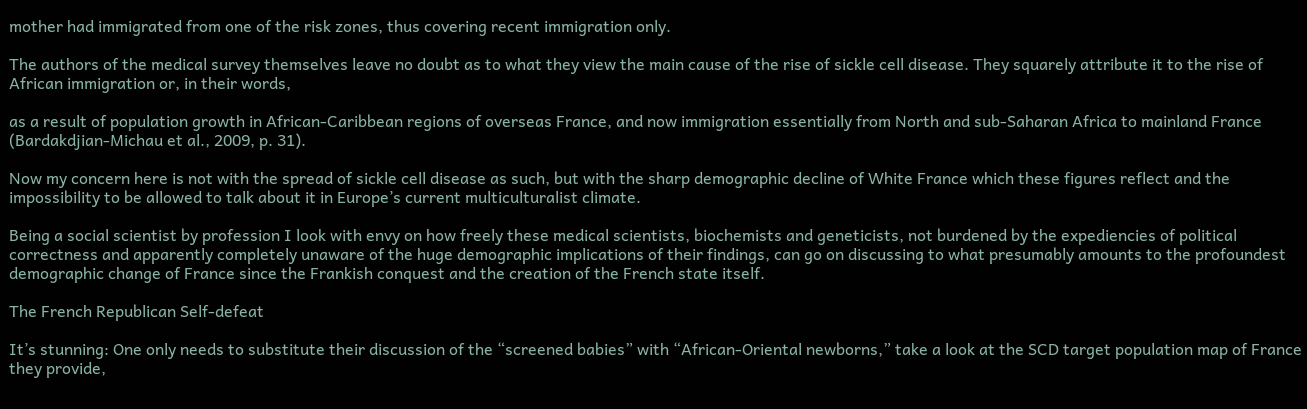mother had immigrated from one of the risk zones, thus covering recent immigration only.

The authors of the medical survey themselves leave no doubt as to what they view the main cause of the rise of sickle cell disease. They squarely attribute it to the rise of African immigration or, in their words,

as a result of population growth in African-Caribbean regions of overseas France, and now immigration essentially from North and sub-Saharan Africa to mainland France (Bardakdjian-Michau et al., 2009, p. 31).

Now my concern here is not with the spread of sickle cell disease as such, but with the sharp demographic decline of White France which these figures reflect and the impossibility to be allowed to talk about it in Europe’s current multiculturalist climate.

Being a social scientist by profession I look with envy on how freely these medical scientists, biochemists and geneticists, not burdened by the expediencies of political correctness and apparently completely unaware of the huge demographic implications of their findings, can go on discussing to what presumably amounts to the profoundest demographic change of France since the Frankish conquest and the creation of the French state itself.

The French Republican Self-defeat

It’s stunning: One only needs to substitute their discussion of the “screened babies” with “African-Oriental newborns,” take a look at the SCD target population map of France they provide,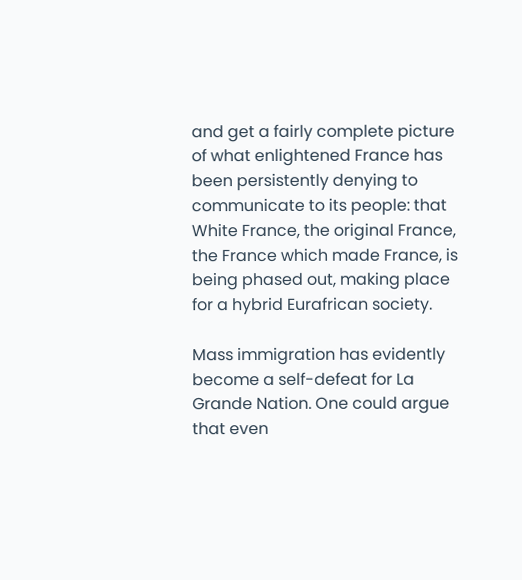and get a fairly complete picture of what enlightened France has been persistently denying to communicate to its people: that White France, the original France, the France which made France, is being phased out, making place for a hybrid Eurafrican society.

Mass immigration has evidently become a self-defeat for La Grande Nation. One could argue that even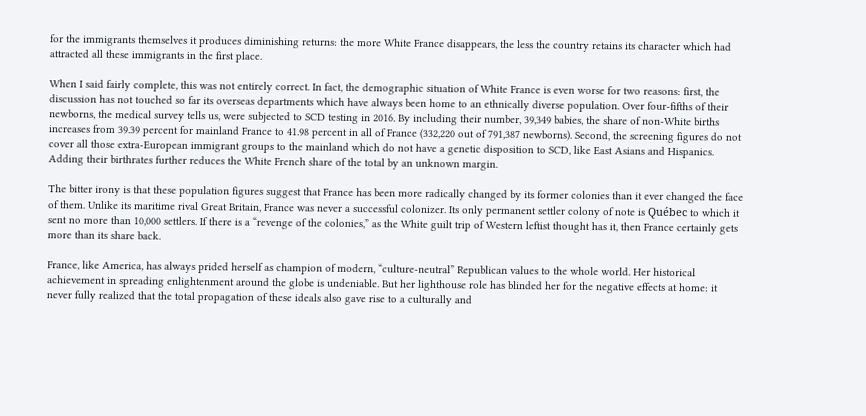for the immigrants themselves it produces diminishing returns: the more White France disappears, the less the country retains its character which had attracted all these immigrants in the first place.

When I said fairly complete, this was not entirely correct. In fact, the demographic situation of White France is even worse for two reasons: first, the discussion has not touched so far its overseas departments which have always been home to an ethnically diverse population. Over four-fifths of their newborns, the medical survey tells us, were subjected to SCD testing in 2016. By including their number, 39,349 babies, the share of non-White births increases from 39.39 percent for mainland France to 41.98 percent in all of France (332,220 out of 791,387 newborns). Second, the screening figures do not cover all those extra-European immigrant groups to the mainland which do not have a genetic disposition to SCD, like East Asians and Hispanics. Adding their birthrates further reduces the White French share of the total by an unknown margin.

The bitter irony is that these population figures suggest that France has been more radically changed by its former colonies than it ever changed the face of them. Unlike its maritime rival Great Britain, France was never a successful colonizer. Its only permanent settler colony of note is Québec to which it sent no more than 10,000 settlers. If there is a “revenge of the colonies,” as the White guilt trip of Western leftist thought has it, then France certainly gets more than its share back.

France, like America, has always prided herself as champion of modern, “culture-neutral” Republican values to the whole world. Her historical achievement in spreading enlightenment around the globe is undeniable. But her lighthouse role has blinded her for the negative effects at home: it never fully realized that the total propagation of these ideals also gave rise to a culturally and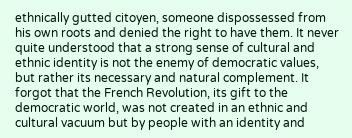ethnically gutted citoyen, someone dispossessed from his own roots and denied the right to have them. It never quite understood that a strong sense of cultural and ethnic identity is not the enemy of democratic values, but rather its necessary and natural complement. It forgot that the French Revolution, its gift to the democratic world, was not created in an ethnic and cultural vacuum but by people with an identity and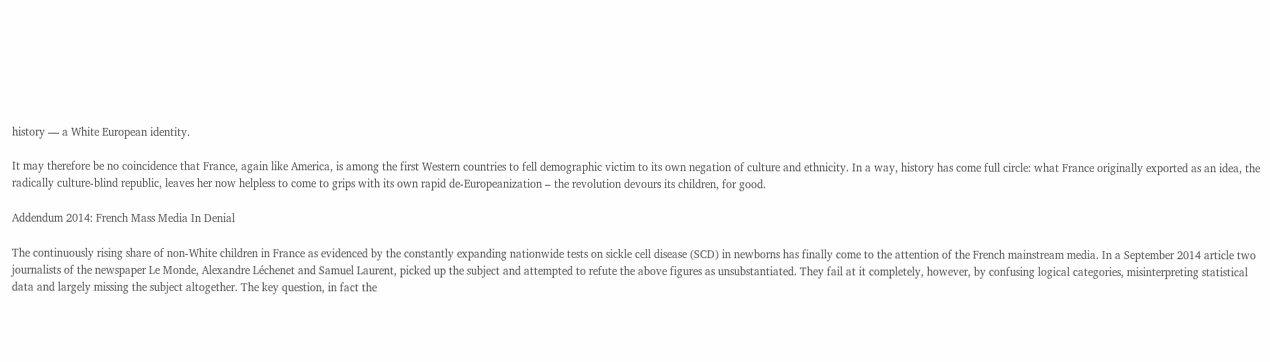history — a White European identity.

It may therefore be no coincidence that France, again like America, is among the first Western countries to fell demographic victim to its own negation of culture and ethnicity. In a way, history has come full circle: what France originally exported as an idea, the radically culture-blind republic, leaves her now helpless to come to grips with its own rapid de-Europeanization – the revolution devours its children, for good.

Addendum 2014: French Mass Media In Denial

The continuously rising share of non-White children in France as evidenced by the constantly expanding nationwide tests on sickle cell disease (SCD) in newborns has finally come to the attention of the French mainstream media. In a September 2014 article two journalists of the newspaper Le Monde, Alexandre Léchenet and Samuel Laurent, picked up the subject and attempted to refute the above figures as unsubstantiated. They fail at it completely, however, by confusing logical categories, misinterpreting statistical data and largely missing the subject altogether. The key question, in fact the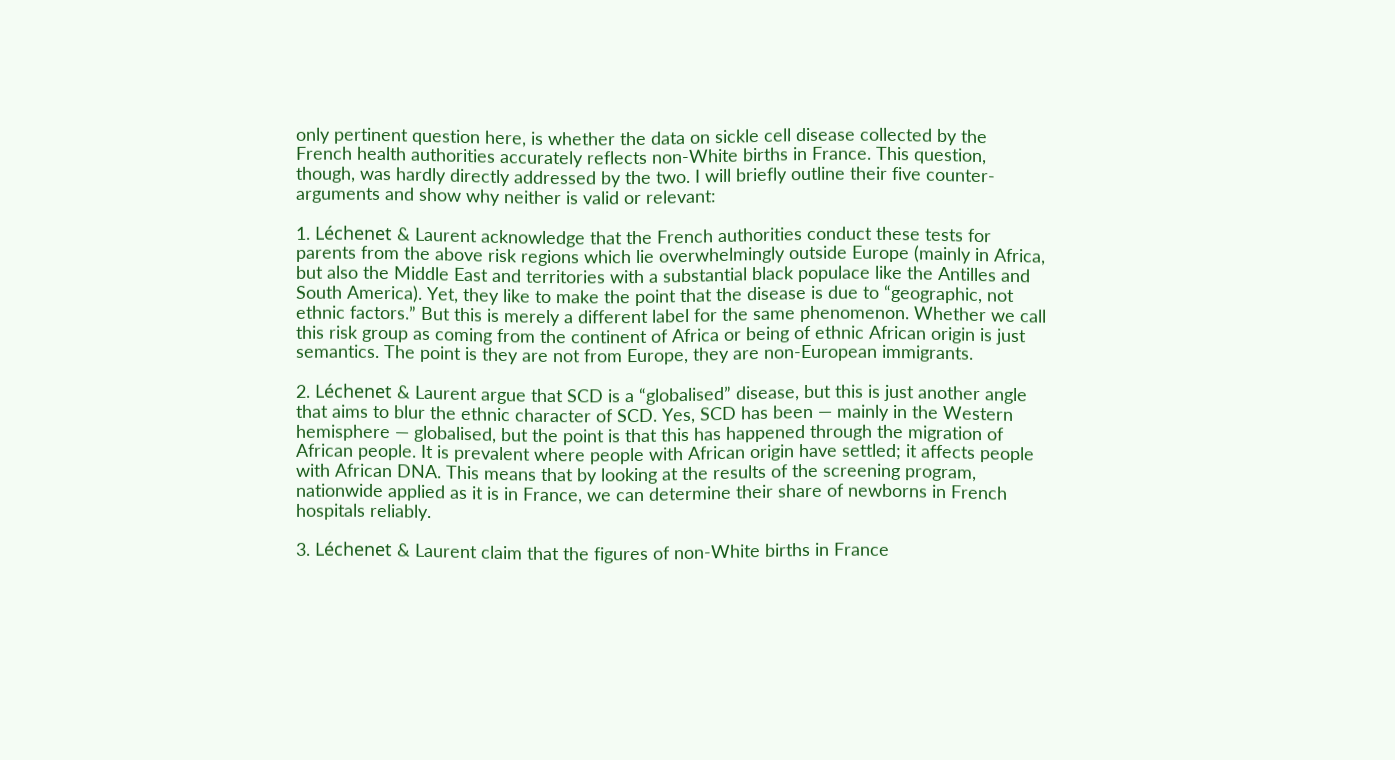only pertinent question here, is whether the data on sickle cell disease collected by the French health authorities accurately reflects non-White births in France. This question, though, was hardly directly addressed by the two. I will briefly outline their five counter-arguments and show why neither is valid or relevant:

1. Léchenet & Laurent acknowledge that the French authorities conduct these tests for parents from the above risk regions which lie overwhelmingly outside Europe (mainly in Africa, but also the Middle East and territories with a substantial black populace like the Antilles and South America). Yet, they like to make the point that the disease is due to “geographic, not ethnic factors.” But this is merely a different label for the same phenomenon. Whether we call this risk group as coming from the continent of Africa or being of ethnic African origin is just semantics. The point is they are not from Europe, they are non-European immigrants.

2. Léchenet & Laurent argue that SCD is a “globalised” disease, but this is just another angle that aims to blur the ethnic character of SCD. Yes, SCD has been — mainly in the Western hemisphere — globalised, but the point is that this has happened through the migration of African people. It is prevalent where people with African origin have settled; it affects people with African DNA. This means that by looking at the results of the screening program, nationwide applied as it is in France, we can determine their share of newborns in French hospitals reliably.

3. Léchenet & Laurent claim that the figures of non-White births in France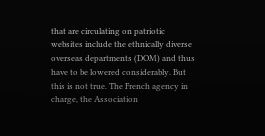that are circulating on patriotic websites include the ethnically diverse overseas departments (DOM) and thus have to be lowered considerably. But this is not true. The French agency in charge, the Association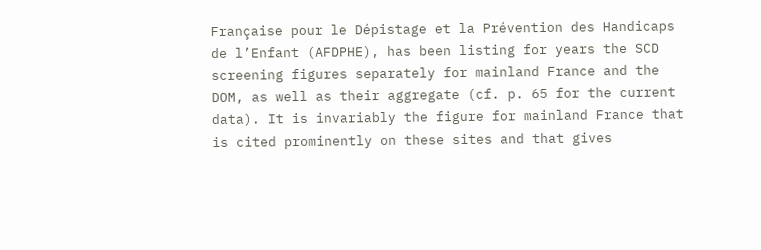Française pour le Dépistage et la Prévention des Handicaps de l’Enfant (AFDPHE), has been listing for years the SCD screening figures separately for mainland France and the DOM, as well as their aggregate (cf. p. 65 for the current data). It is invariably the figure for mainland France that is cited prominently on these sites and that gives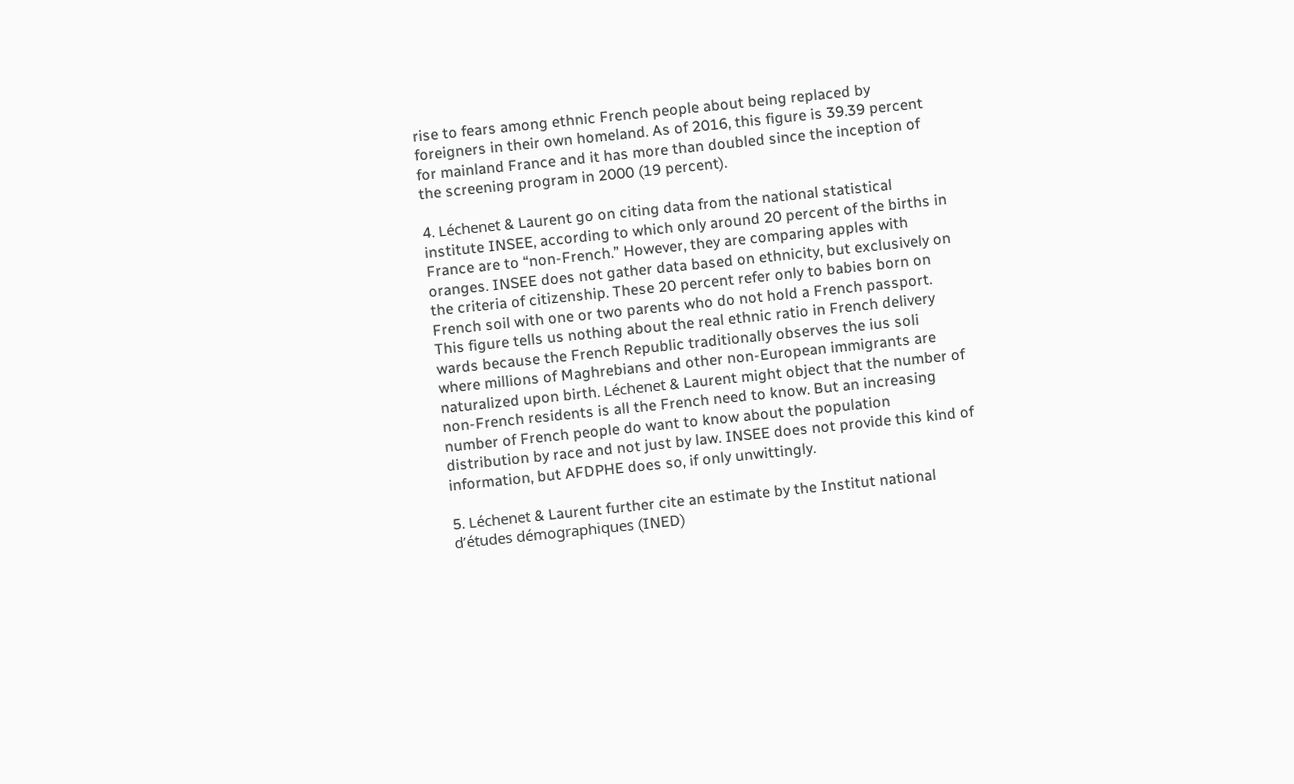rise to fears among ethnic French people about being replaced by foreigners in their own homeland. As of 2016, this figure is 39.39 percent for mainland France and it has more than doubled since the inception of the screening program in 2000 (19 percent).

4. Léchenet & Laurent go on citing data from the national statistical institute INSEE, according to which only around 20 percent of the births in France are to “non-French.” However, they are comparing apples with oranges. INSEE does not gather data based on ethnicity, but exclusively on the criteria of citizenship. These 20 percent refer only to babies born on French soil with one or two parents who do not hold a French passport. This figure tells us nothing about the real ethnic ratio in French delivery wards because the French Republic traditionally observes the ius soli where millions of Maghrebians and other non-European immigrants are naturalized upon birth. Léchenet & Laurent might object that the number of non-French residents is all the French need to know. But an increasing number of French people do want to know about the population distribution by race and not just by law. INSEE does not provide this kind of information, but AFDPHE does so, if only unwittingly.

5. Léchenet & Laurent further cite an estimate by the Institut national d’études démographiques (INED)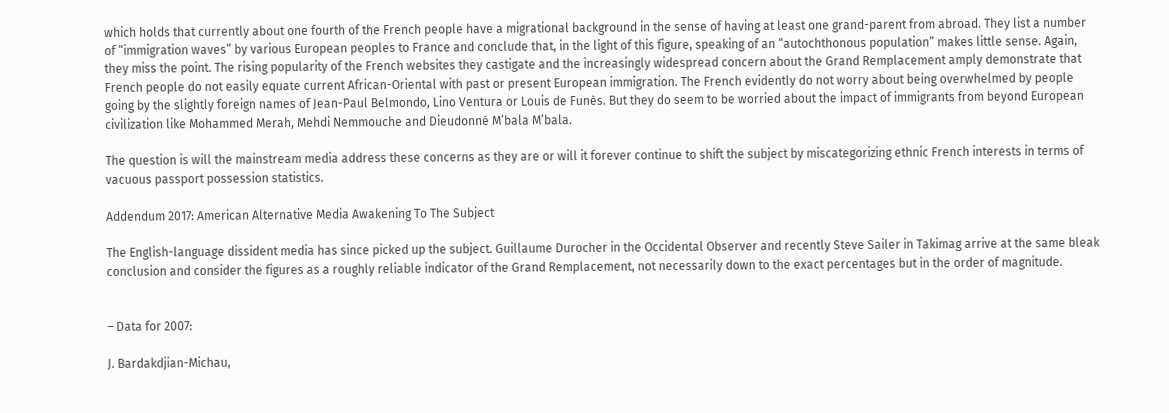which holds that currently about one fourth of the French people have a migrational background in the sense of having at least one grand-parent from abroad. They list a number of “immigration waves” by various European peoples to France and conclude that, in the light of this figure, speaking of an “autochthonous population” makes little sense. Again, they miss the point. The rising popularity of the French websites they castigate and the increasingly widespread concern about the Grand Remplacement amply demonstrate that French people do not easily equate current African-Oriental with past or present European immigration. The French evidently do not worry about being overwhelmed by people going by the slightly foreign names of Jean-Paul Belmondo, Lino Ventura or Louis de Funès. But they do seem to be worried about the impact of immigrants from beyond European civilization like Mohammed Merah, Mehdi Nemmouche and Dieudonné M’bala M’bala.

The question is will the mainstream media address these concerns as they are or will it forever continue to shift the subject by miscategorizing ethnic French interests in terms of vacuous passport possession statistics.

Addendum 2017: American Alternative Media Awakening To The Subject

The English-language dissident media has since picked up the subject. Guillaume Durocher in the Occidental Observer and recently Steve Sailer in Takimag arrive at the same bleak conclusion and consider the figures as a roughly reliable indicator of the Grand Remplacement, not necessarily down to the exact percentages but in the order of magnitude.


– Data for 2007:

J. Bardakdjian-Michau,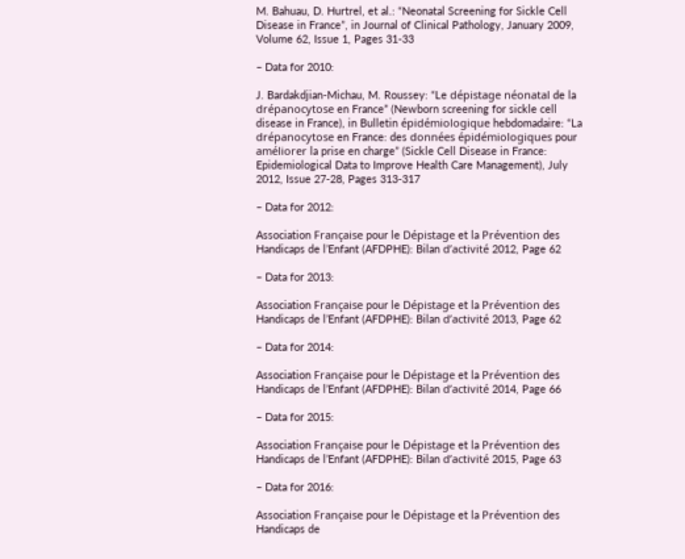M. Bahuau, D. Hurtrel, et al.: “Neonatal Screening for Sickle Cell Disease in France”, in Journal of Clinical Pathology, January 2009, Volume 62, Issue 1, Pages 31-33

– Data for 2010:

J. Bardakdjian-Michau, M. Roussey: “Le dépistage néonatal de la drépanocytose en France” (Newborn screening for sickle cell disease in France), in Bulletin épidémiologique hebdomadaire: “La drépanocytose en France: des données épidémiologiques pour améliorer la prise en charge” (Sickle Cell Disease in France: Epidemiological Data to Improve Health Care Management), July 2012, Issue 27-28, Pages 313-317

– Data for 2012:

Association Française pour le Dépistage et la Prévention des Handicaps de l’Enfant (AFDPHE): Bilan d’activité 2012, Page 62

– Data for 2013:

Association Française pour le Dépistage et la Prévention des Handicaps de l’Enfant (AFDPHE): Bilan d’activité 2013, Page 62

– Data for 2014:

Association Française pour le Dépistage et la Prévention des Handicaps de l’Enfant (AFDPHE): Bilan d’activité 2014, Page 66

– Data for 2015:

Association Française pour le Dépistage et la Prévention des Handicaps de l’Enfant (AFDPHE): Bilan d’activité 2015, Page 63

– Data for 2016:

Association Française pour le Dépistage et la Prévention des Handicaps de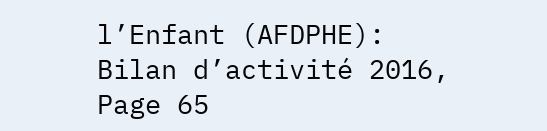l’Enfant (AFDPHE): Bilan d’activité 2016, Page 65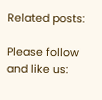Related posts:

Please follow and like us: